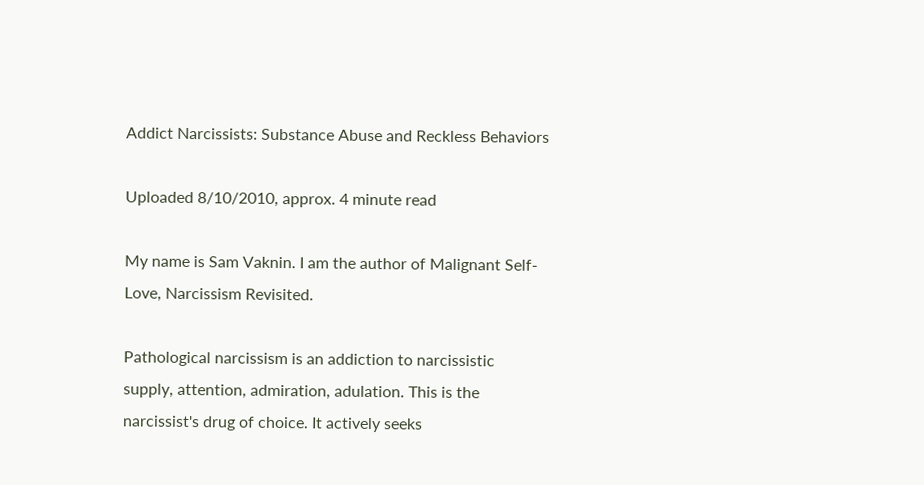Addict Narcissists: Substance Abuse and Reckless Behaviors

Uploaded 8/10/2010, approx. 4 minute read

My name is Sam Vaknin. I am the author of Malignant Self-Love, Narcissism Revisited.

Pathological narcissism is an addiction to narcissistic supply, attention, admiration, adulation. This is the narcissist's drug of choice. It actively seeks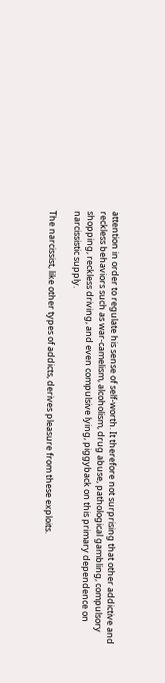attention in order to regulate his sense of self-worth. It therefore not surprising that other addictive and reckless behaviors such as war-camelism, alcoholism, drug abuse, pathological gambling, compulsory shopping, reckless driving, and even compulsive lying, piggyback on this primary dependence on narcissistic supply.

The narcissist, like other types of addicts, derives pleasure from these exploits.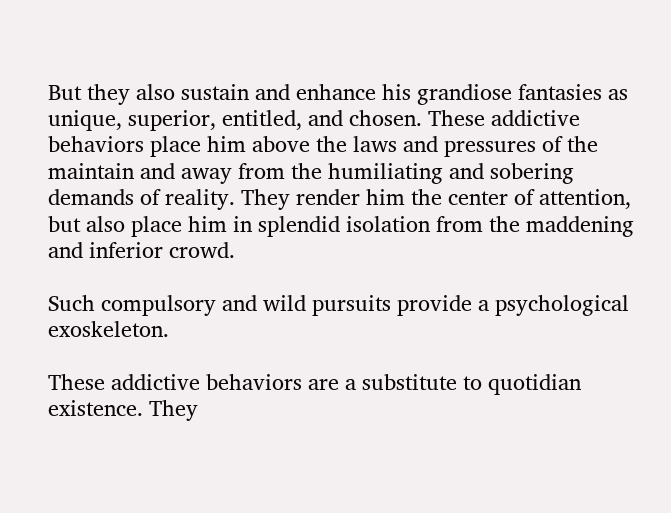But they also sustain and enhance his grandiose fantasies as unique, superior, entitled, and chosen. These addictive behaviors place him above the laws and pressures of the maintain and away from the humiliating and sobering demands of reality. They render him the center of attention, but also place him in splendid isolation from the maddening and inferior crowd.

Such compulsory and wild pursuits provide a psychological exoskeleton.

These addictive behaviors are a substitute to quotidian existence. They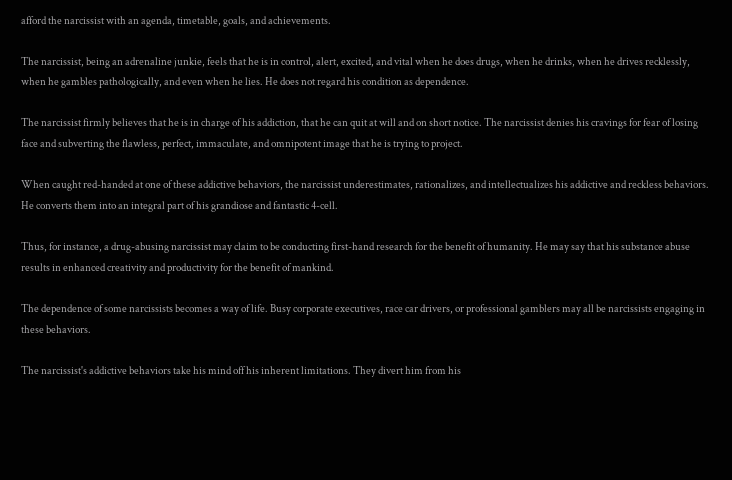afford the narcissist with an agenda, timetable, goals, and achievements.

The narcissist, being an adrenaline junkie, feels that he is in control, alert, excited, and vital when he does drugs, when he drinks, when he drives recklessly, when he gambles pathologically, and even when he lies. He does not regard his condition as dependence.

The narcissist firmly believes that he is in charge of his addiction, that he can quit at will and on short notice. The narcissist denies his cravings for fear of losing face and subverting the flawless, perfect, immaculate, and omnipotent image that he is trying to project.

When caught red-handed at one of these addictive behaviors, the narcissist underestimates, rationalizes, and intellectualizes his addictive and reckless behaviors. He converts them into an integral part of his grandiose and fantastic 4-cell.

Thus, for instance, a drug-abusing narcissist may claim to be conducting first-hand research for the benefit of humanity. He may say that his substance abuse results in enhanced creativity and productivity for the benefit of mankind.

The dependence of some narcissists becomes a way of life. Busy corporate executives, race car drivers, or professional gamblers may all be narcissists engaging in these behaviors.

The narcissist's addictive behaviors take his mind off his inherent limitations. They divert him from his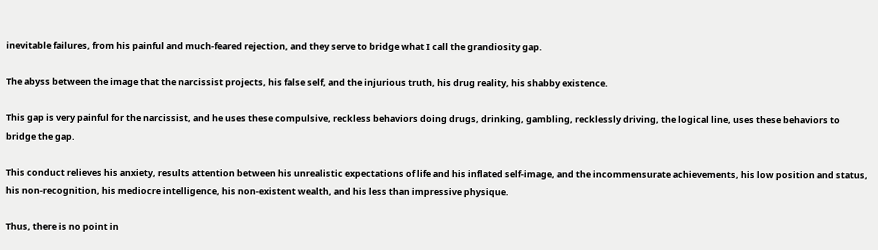inevitable failures, from his painful and much-feared rejection, and they serve to bridge what I call the grandiosity gap.

The abyss between the image that the narcissist projects, his false self, and the injurious truth, his drug reality, his shabby existence.

This gap is very painful for the narcissist, and he uses these compulsive, reckless behaviors doing drugs, drinking, gambling, recklessly driving, the logical line, uses these behaviors to bridge the gap.

This conduct relieves his anxiety, results attention between his unrealistic expectations of life and his inflated self-image, and the incommensurate achievements, his low position and status, his non-recognition, his mediocre intelligence, his non-existent wealth, and his less than impressive physique.

Thus, there is no point in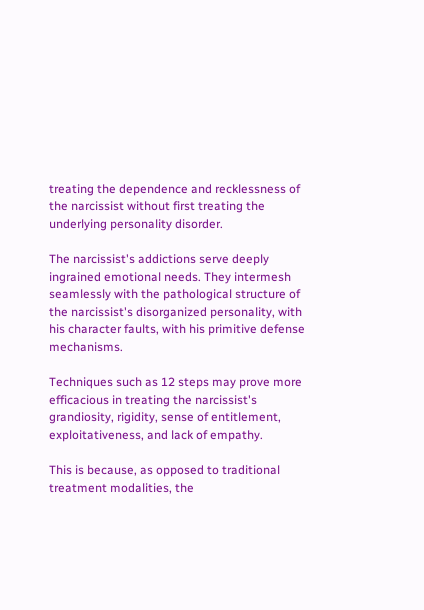treating the dependence and recklessness of the narcissist without first treating the underlying personality disorder.

The narcissist's addictions serve deeply ingrained emotional needs. They intermesh seamlessly with the pathological structure of the narcissist's disorganized personality, with his character faults, with his primitive defense mechanisms.

Techniques such as 12 steps may prove more efficacious in treating the narcissist's grandiosity, rigidity, sense of entitlement, exploitativeness, and lack of empathy.

This is because, as opposed to traditional treatment modalities, the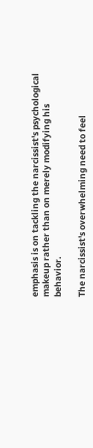emphasis is on tackling the narcissist's psychological makeup rather than on merely modifying his behavior.

The narcissist's overwhelming need to feel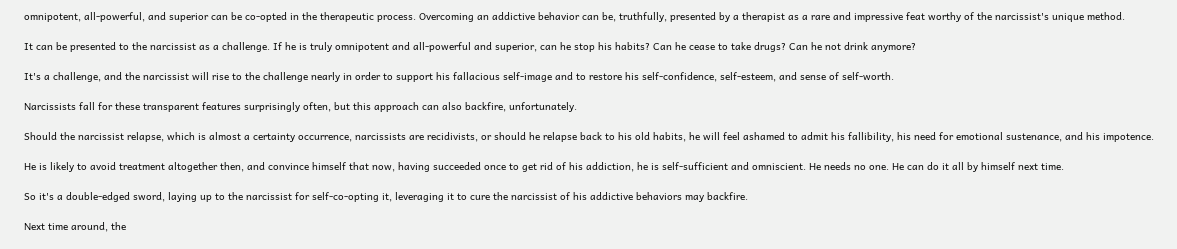omnipotent, all-powerful, and superior can be co-opted in the therapeutic process. Overcoming an addictive behavior can be, truthfully, presented by a therapist as a rare and impressive feat worthy of the narcissist's unique method.

It can be presented to the narcissist as a challenge. If he is truly omnipotent and all-powerful and superior, can he stop his habits? Can he cease to take drugs? Can he not drink anymore?

It's a challenge, and the narcissist will rise to the challenge nearly in order to support his fallacious self-image and to restore his self-confidence, self-esteem, and sense of self-worth.

Narcissists fall for these transparent features surprisingly often, but this approach can also backfire, unfortunately.

Should the narcissist relapse, which is almost a certainty occurrence, narcissists are recidivists, or should he relapse back to his old habits, he will feel ashamed to admit his fallibility, his need for emotional sustenance, and his impotence.

He is likely to avoid treatment altogether then, and convince himself that now, having succeeded once to get rid of his addiction, he is self-sufficient and omniscient. He needs no one. He can do it all by himself next time.

So it's a double-edged sword, laying up to the narcissist for self-co-opting it, leveraging it to cure the narcissist of his addictive behaviors may backfire.

Next time around, the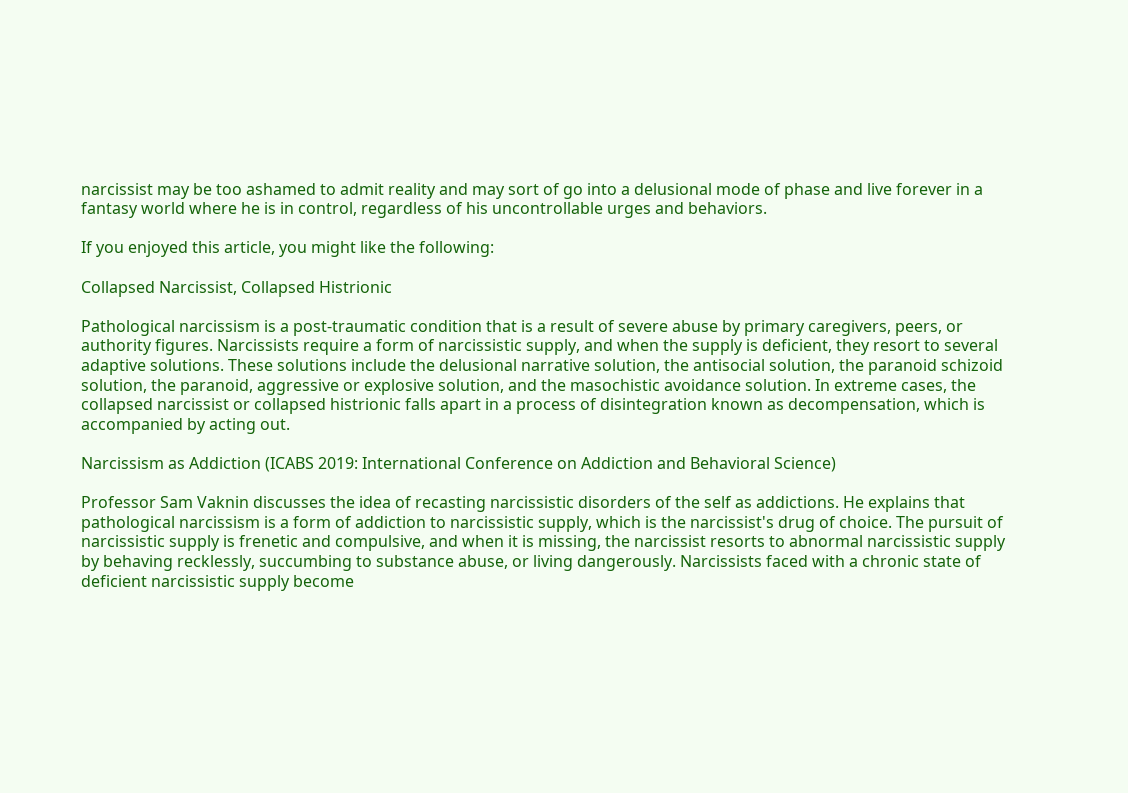narcissist may be too ashamed to admit reality and may sort of go into a delusional mode of phase and live forever in a fantasy world where he is in control, regardless of his uncontrollable urges and behaviors.

If you enjoyed this article, you might like the following:

Collapsed Narcissist, Collapsed Histrionic

Pathological narcissism is a post-traumatic condition that is a result of severe abuse by primary caregivers, peers, or authority figures. Narcissists require a form of narcissistic supply, and when the supply is deficient, they resort to several adaptive solutions. These solutions include the delusional narrative solution, the antisocial solution, the paranoid schizoid solution, the paranoid, aggressive or explosive solution, and the masochistic avoidance solution. In extreme cases, the collapsed narcissist or collapsed histrionic falls apart in a process of disintegration known as decompensation, which is accompanied by acting out.

Narcissism as Addiction (ICABS 2019: International Conference on Addiction and Behavioral Science)

Professor Sam Vaknin discusses the idea of recasting narcissistic disorders of the self as addictions. He explains that pathological narcissism is a form of addiction to narcissistic supply, which is the narcissist's drug of choice. The pursuit of narcissistic supply is frenetic and compulsive, and when it is missing, the narcissist resorts to abnormal narcissistic supply by behaving recklessly, succumbing to substance abuse, or living dangerously. Narcissists faced with a chronic state of deficient narcissistic supply become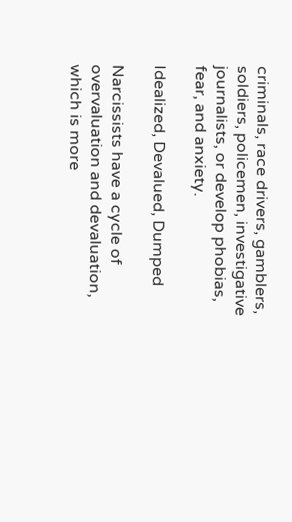criminals, race drivers, gamblers, soldiers, policemen, investigative journalists, or develop phobias, fear, and anxiety.

Idealized, Devalued, Dumped

Narcissists have a cycle of overvaluation and devaluation, which is more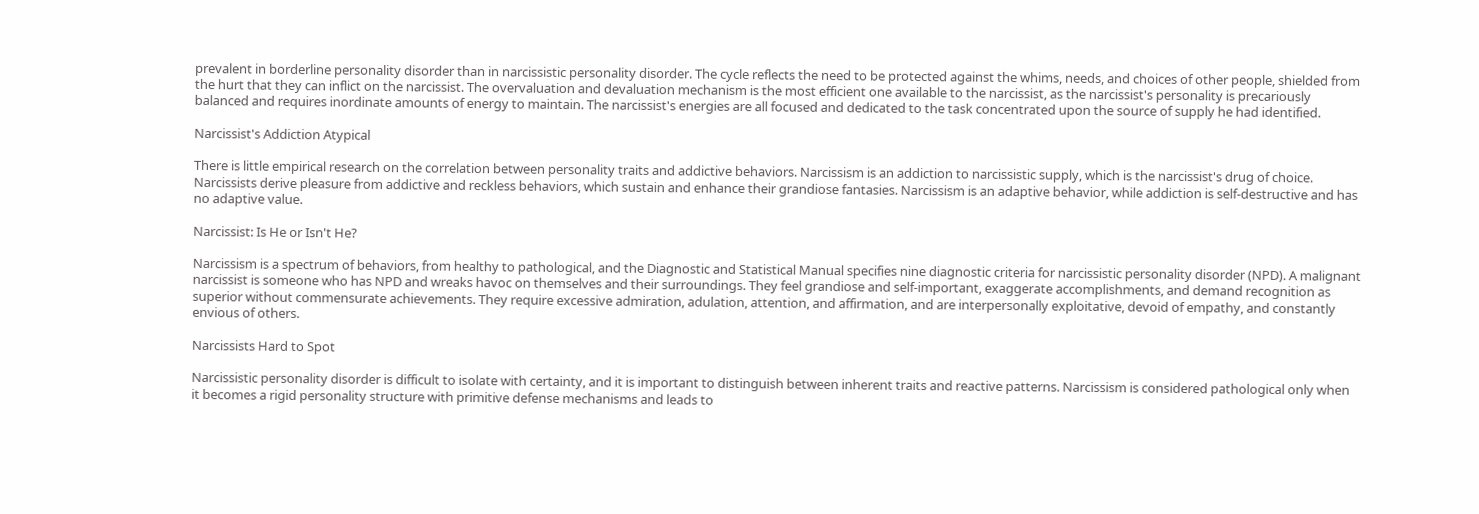prevalent in borderline personality disorder than in narcissistic personality disorder. The cycle reflects the need to be protected against the whims, needs, and choices of other people, shielded from the hurt that they can inflict on the narcissist. The overvaluation and devaluation mechanism is the most efficient one available to the narcissist, as the narcissist's personality is precariously balanced and requires inordinate amounts of energy to maintain. The narcissist's energies are all focused and dedicated to the task concentrated upon the source of supply he had identified.

Narcissist's Addiction Atypical

There is little empirical research on the correlation between personality traits and addictive behaviors. Narcissism is an addiction to narcissistic supply, which is the narcissist's drug of choice. Narcissists derive pleasure from addictive and reckless behaviors, which sustain and enhance their grandiose fantasies. Narcissism is an adaptive behavior, while addiction is self-destructive and has no adaptive value.

Narcissist: Is He or Isn't He?

Narcissism is a spectrum of behaviors, from healthy to pathological, and the Diagnostic and Statistical Manual specifies nine diagnostic criteria for narcissistic personality disorder (NPD). A malignant narcissist is someone who has NPD and wreaks havoc on themselves and their surroundings. They feel grandiose and self-important, exaggerate accomplishments, and demand recognition as superior without commensurate achievements. They require excessive admiration, adulation, attention, and affirmation, and are interpersonally exploitative, devoid of empathy, and constantly envious of others.

Narcissists Hard to Spot

Narcissistic personality disorder is difficult to isolate with certainty, and it is important to distinguish between inherent traits and reactive patterns. Narcissism is considered pathological only when it becomes a rigid personality structure with primitive defense mechanisms and leads to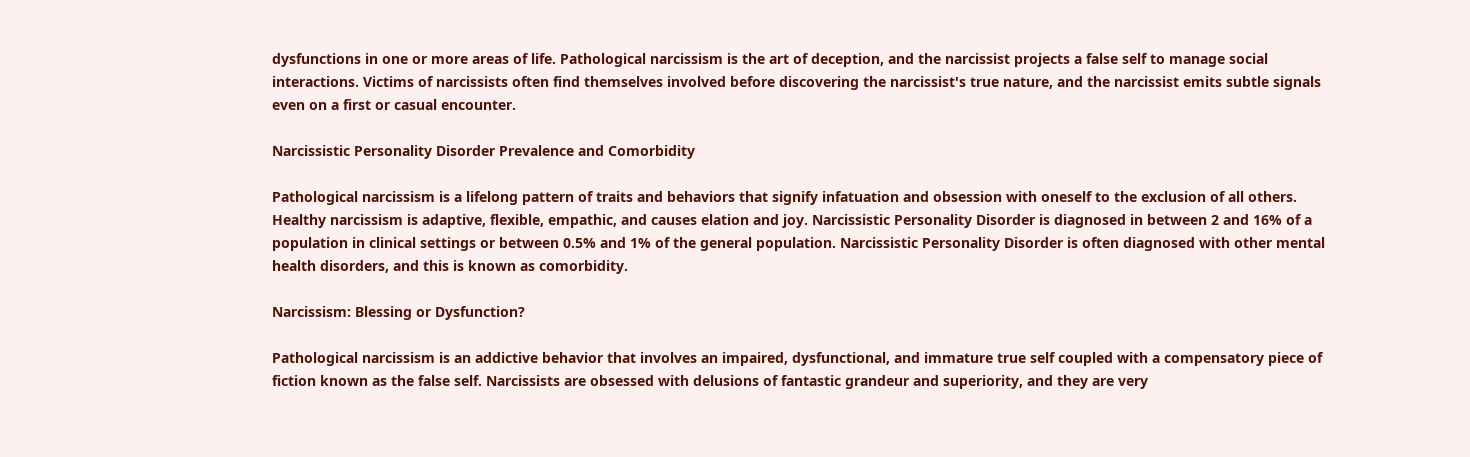dysfunctions in one or more areas of life. Pathological narcissism is the art of deception, and the narcissist projects a false self to manage social interactions. Victims of narcissists often find themselves involved before discovering the narcissist's true nature, and the narcissist emits subtle signals even on a first or casual encounter.

Narcissistic Personality Disorder Prevalence and Comorbidity

Pathological narcissism is a lifelong pattern of traits and behaviors that signify infatuation and obsession with oneself to the exclusion of all others. Healthy narcissism is adaptive, flexible, empathic, and causes elation and joy. Narcissistic Personality Disorder is diagnosed in between 2 and 16% of a population in clinical settings or between 0.5% and 1% of the general population. Narcissistic Personality Disorder is often diagnosed with other mental health disorders, and this is known as comorbidity.

Narcissism: Blessing or Dysfunction?

Pathological narcissism is an addictive behavior that involves an impaired, dysfunctional, and immature true self coupled with a compensatory piece of fiction known as the false self. Narcissists are obsessed with delusions of fantastic grandeur and superiority, and they are very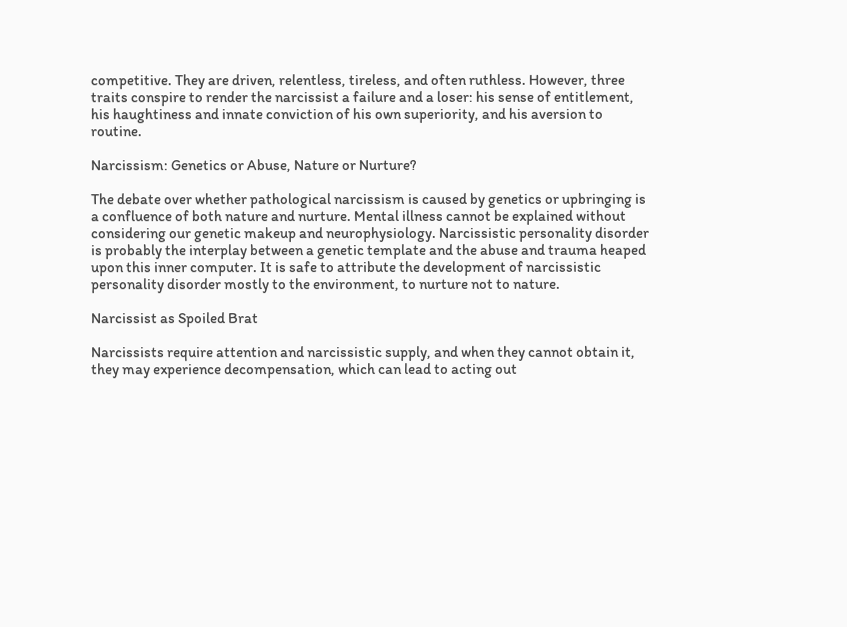competitive. They are driven, relentless, tireless, and often ruthless. However, three traits conspire to render the narcissist a failure and a loser: his sense of entitlement, his haughtiness and innate conviction of his own superiority, and his aversion to routine.

Narcissism: Genetics or Abuse, Nature or Nurture?

The debate over whether pathological narcissism is caused by genetics or upbringing is a confluence of both nature and nurture. Mental illness cannot be explained without considering our genetic makeup and neurophysiology. Narcissistic personality disorder is probably the interplay between a genetic template and the abuse and trauma heaped upon this inner computer. It is safe to attribute the development of narcissistic personality disorder mostly to the environment, to nurture not to nature.

Narcissist as Spoiled Brat

Narcissists require attention and narcissistic supply, and when they cannot obtain it, they may experience decompensation, which can lead to acting out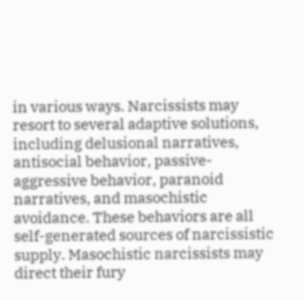in various ways. Narcissists may resort to several adaptive solutions, including delusional narratives, antisocial behavior, passive-aggressive behavior, paranoid narratives, and masochistic avoidance. These behaviors are all self-generated sources of narcissistic supply. Masochistic narcissists may direct their fury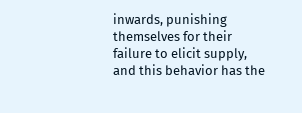inwards, punishing themselves for their failure to elicit supply, and this behavior has the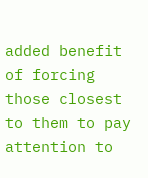added benefit of forcing those closest to them to pay attention to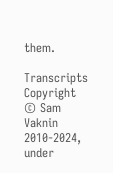them.

Transcripts Copyright © Sam Vaknin 2010-2024, under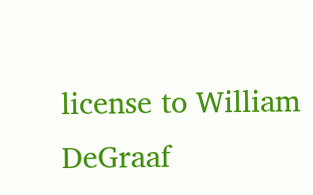license to William DeGraaf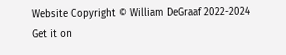Website Copyright © William DeGraaf 2022-2024
Get it on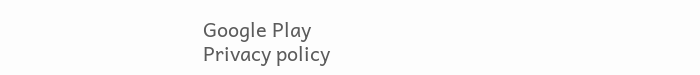Google Play
Privacy policy